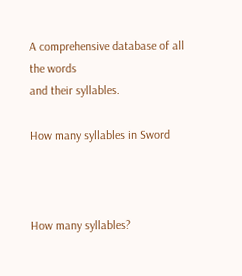A comprehensive database of all the words
and their syllables.

How many syllables in Sword



How many syllables?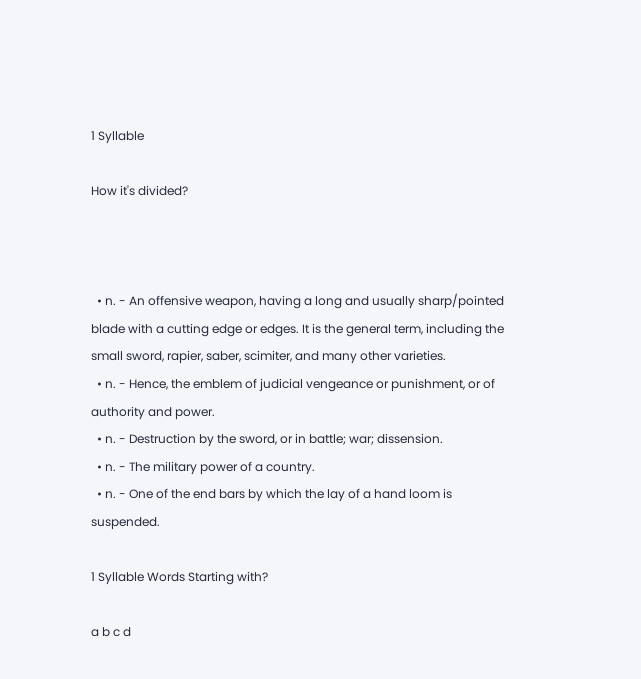1 Syllable

How it's divided?



  • n. - An offensive weapon, having a long and usually sharp/pointed blade with a cutting edge or edges. It is the general term, including the small sword, rapier, saber, scimiter, and many other varieties.
  • n. - Hence, the emblem of judicial vengeance or punishment, or of authority and power.
  • n. - Destruction by the sword, or in battle; war; dissension.
  • n. - The military power of a country.
  • n. - One of the end bars by which the lay of a hand loom is suspended.

1 Syllable Words Starting with?

a b c d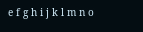e f g h i j k l m n o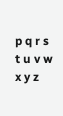p q r s t u v w x y z